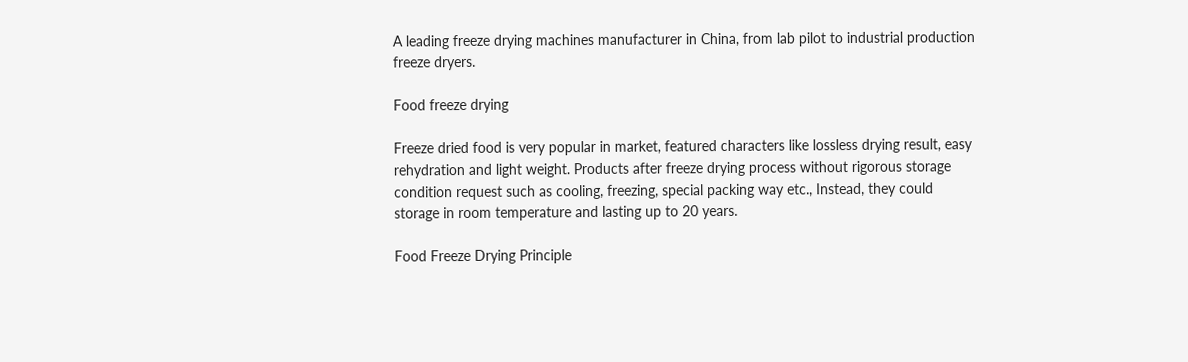A leading freeze drying machines manufacturer in China, from lab pilot to industrial production freeze dryers.

Food freeze drying

Freeze dried food is very popular in market, featured characters like lossless drying result, easy rehydration and light weight. Products after freeze drying process without rigorous storage condition request such as cooling, freezing, special packing way etc., Instead, they could storage in room temperature and lasting up to 20 years.

Food Freeze Drying Principle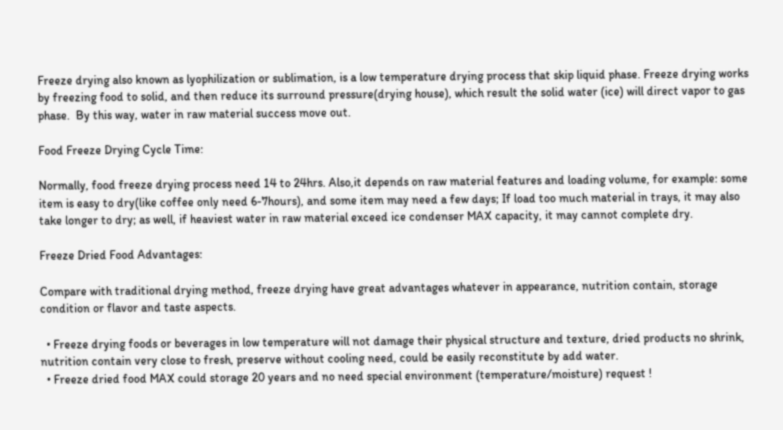Freeze drying also known as lyophilization or sublimation, is a low temperature drying process that skip liquid phase. Freeze drying works by freezing food to solid, and then reduce its surround pressure(drying house), which result the solid water (ice) will direct vapor to gas phase.  By this way, water in raw material success move out.

Food Freeze Drying Cycle Time:

Normally, food freeze drying process need 14 to 24hrs. Also,it depends on raw material features and loading volume, for example: some item is easy to dry(like coffee only need 6-7hours), and some item may need a few days; If load too much material in trays, it may also take longer to dry; as well, if heaviest water in raw material exceed ice condenser MAX capacity, it may cannot complete dry.

Freeze Dried Food Advantages:

Compare with traditional drying method, freeze drying have great advantages whatever in appearance, nutrition contain, storage condition or flavor and taste aspects.

  • Freeze drying foods or beverages in low temperature will not damage their physical structure and texture, dried products no shrink, nutrition contain very close to fresh, preserve without cooling need, could be easily reconstitute by add water.
  • Freeze dried food MAX could storage 20 years and no need special environment (temperature/moisture) request !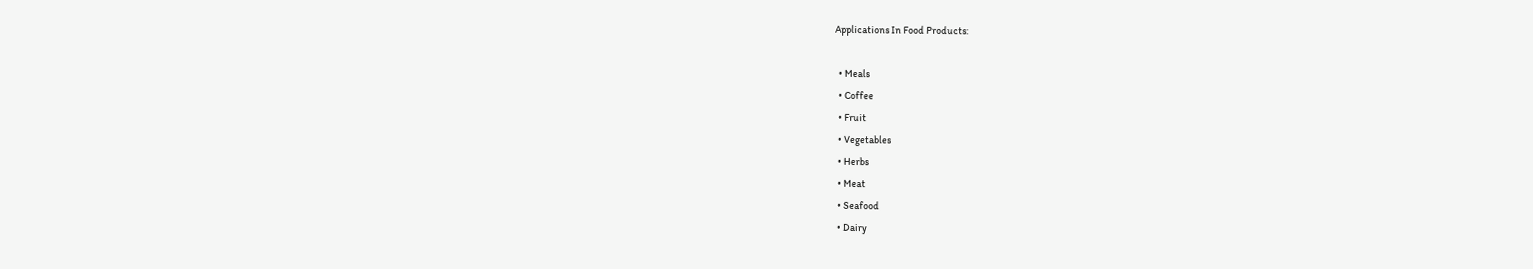Applications In Food Products:

  • Meals
  • Coffee
  • Fruit
  • Vegetables
  • Herbs
  • Meat
  • Seafood
  • Dairy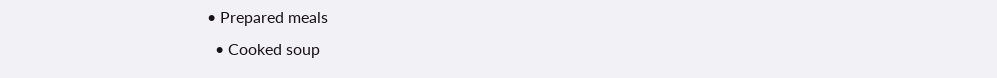• Prepared meals
  • Cooked soup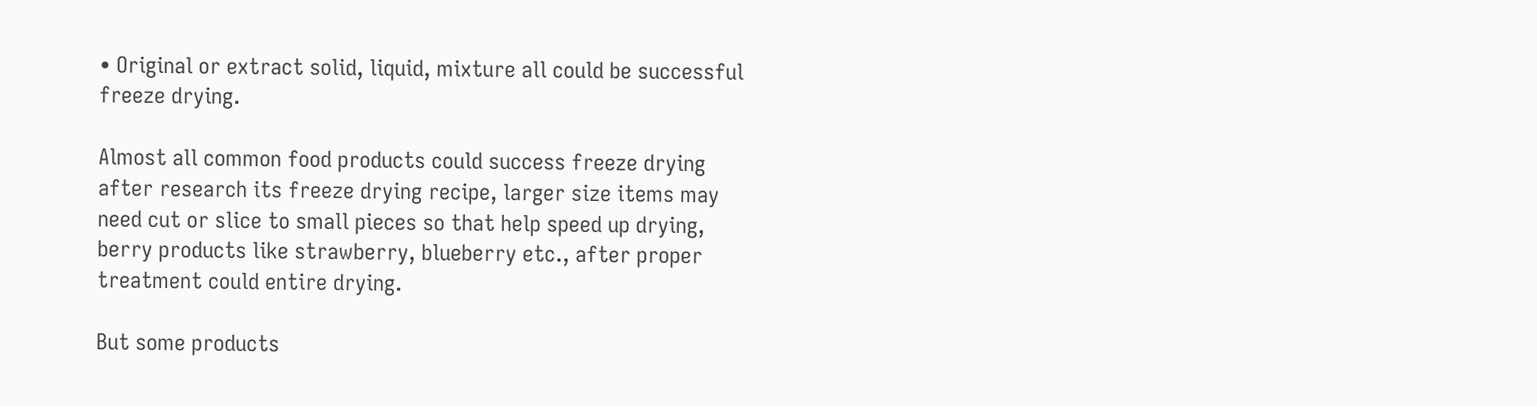• Original or extract solid, liquid, mixture all could be successful freeze drying.

Almost all common food products could success freeze drying after research its freeze drying recipe, larger size items may need cut or slice to small pieces so that help speed up drying, berry products like strawberry, blueberry etc., after proper treatment could entire drying.

But some products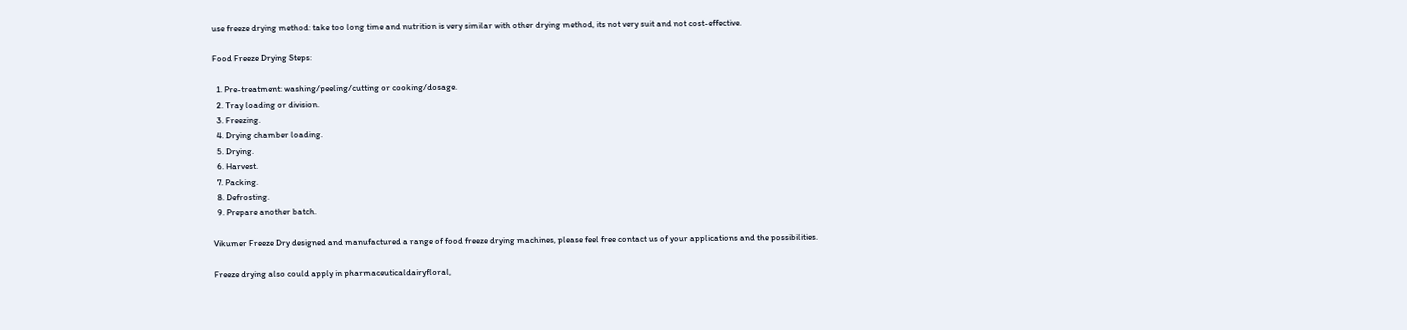use freeze drying method: take too long time and nutrition is very similar with other drying method, its not very suit and not cost-effective.

Food Freeze Drying Steps:

  1. Pre-treatment: washing/peeling/cutting or cooking/dosage.
  2. Tray loading or division.
  3. Freezing.
  4. Drying chamber loading.
  5. Drying.
  6. Harvest.
  7. Packing.
  8. Defrosting.
  9. Prepare another batch.

Vikumer Freeze Dry designed and manufactured a range of food freeze drying machines, please feel free contact us of your applications and the possibilities.

Freeze drying also could apply in pharmaceuticaldairyfloral,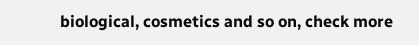biological, cosmetics and so on, check more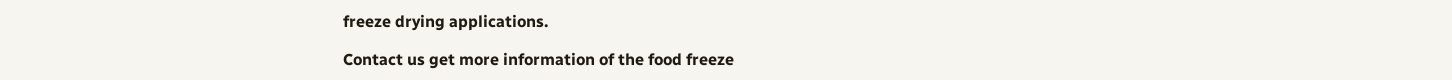freeze drying applications.

Contact us get more information of the food freeze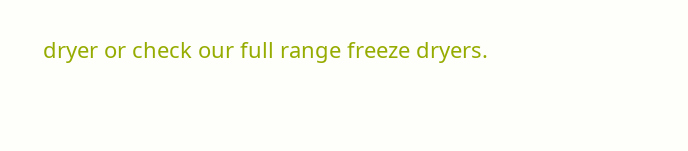dryer or check our full range freeze dryers.